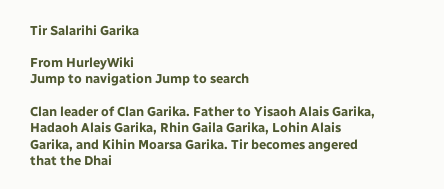Tir Salarihi Garika

From HurleyWiki
Jump to navigation Jump to search

Clan leader of Clan Garika. Father to Yisaoh Alais Garika, Hadaoh Alais Garika, Rhin Gaila Garika, Lohin Alais Garika, and Kihin Moarsa Garika. Tir becomes angered that the Dhai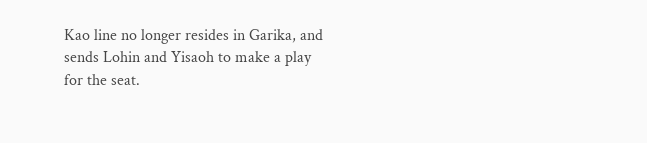Kao line no longer resides in Garika, and sends Lohin and Yisaoh to make a play for the seat.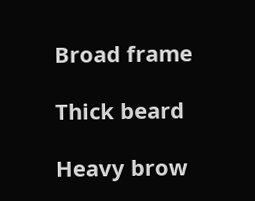Broad frame

Thick beard

Heavy brow